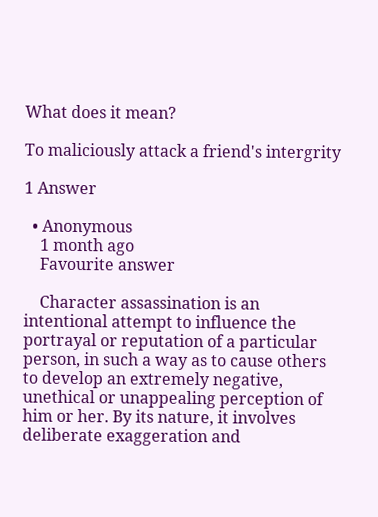What does it mean?

To maliciously attack a friend's intergrity

1 Answer

  • Anonymous
    1 month ago
    Favourite answer

    Character assassination is an intentional attempt to influence the portrayal or reputation of a particular person, in such a way as to cause others to develop an extremely negative, unethical or unappealing perception of him or her. By its nature, it involves deliberate exaggeration and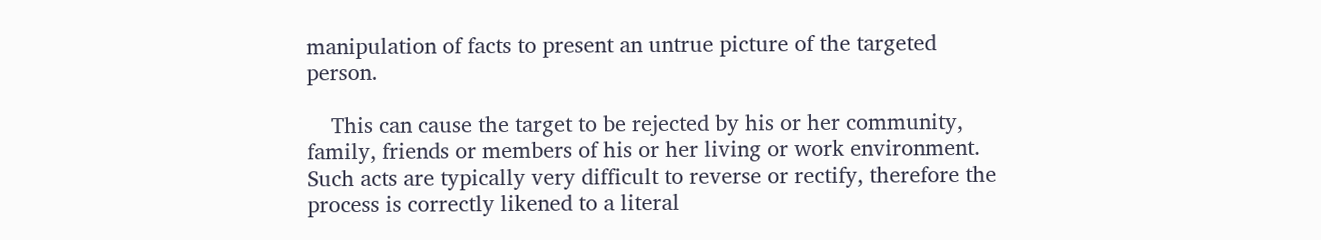manipulation of facts to present an untrue picture of the targeted person.

    This can cause the target to be rejected by his or her community, family, friends or members of his or her living or work environment. Such acts are typically very difficult to reverse or rectify, therefore the process is correctly likened to a literal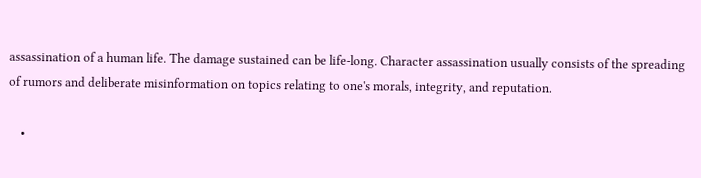assassination of a human life. The damage sustained can be life-long. Character assassination usually consists of the spreading of rumors and deliberate misinformation on topics relating to one's morals, integrity, and reputation.

    •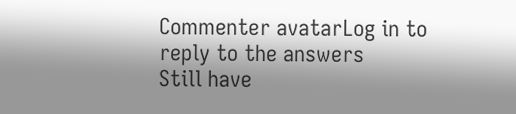Commenter avatarLog in to reply to the answers
Still have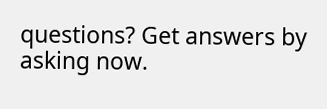questions? Get answers by asking now.